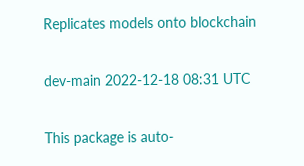Replicates models onto blockchain

dev-main 2022-12-18 08:31 UTC

This package is auto-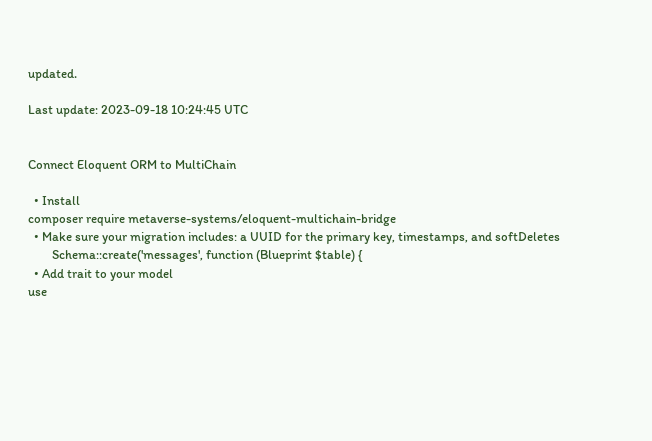updated.

Last update: 2023-09-18 10:24:45 UTC


Connect Eloquent ORM to MultiChain

  • Install
composer require metaverse-systems/eloquent-multichain-bridge
  • Make sure your migration includes: a UUID for the primary key, timestamps, and softDeletes
        Schema::create('messages', function (Blueprint $table) {
  • Add trait to your model
use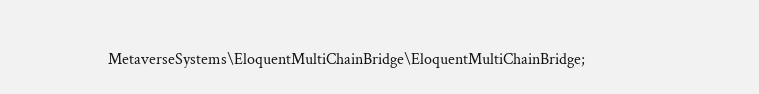MetaverseSystems\EloquentMultiChainBridge\EloquentMultiChainBridge;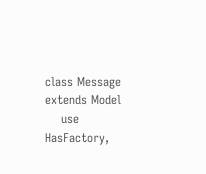class Message extends Model
    use HasFactory,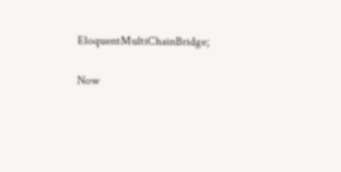EloquentMultiChainBridge;

Now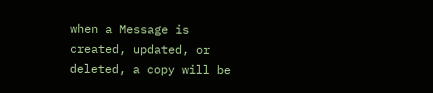when a Message is created, updated, or deleted, a copy will be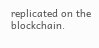replicated on the blockchain.